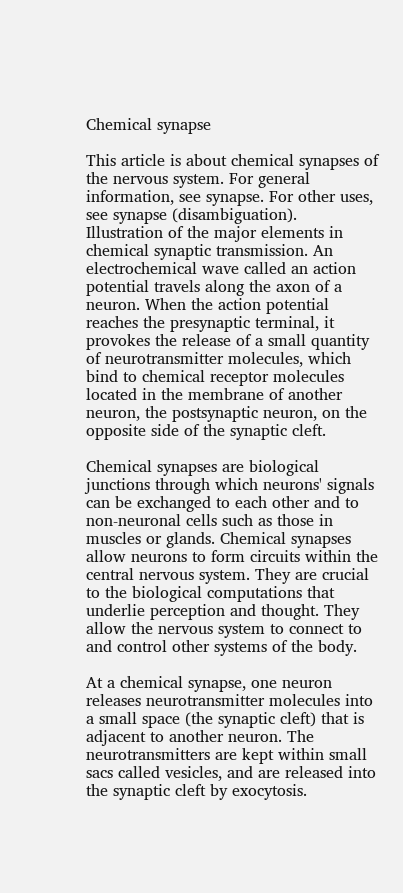Chemical synapse

This article is about chemical synapses of the nervous system. For general information, see synapse. For other uses, see synapse (disambiguation).
Illustration of the major elements in chemical synaptic transmission. An electrochemical wave called an action potential travels along the axon of a neuron. When the action potential reaches the presynaptic terminal, it provokes the release of a small quantity of neurotransmitter molecules, which bind to chemical receptor molecules located in the membrane of another neuron, the postsynaptic neuron, on the opposite side of the synaptic cleft.

Chemical synapses are biological junctions through which neurons' signals can be exchanged to each other and to non-neuronal cells such as those in muscles or glands. Chemical synapses allow neurons to form circuits within the central nervous system. They are crucial to the biological computations that underlie perception and thought. They allow the nervous system to connect to and control other systems of the body.

At a chemical synapse, one neuron releases neurotransmitter molecules into a small space (the synaptic cleft) that is adjacent to another neuron. The neurotransmitters are kept within small sacs called vesicles, and are released into the synaptic cleft by exocytosis.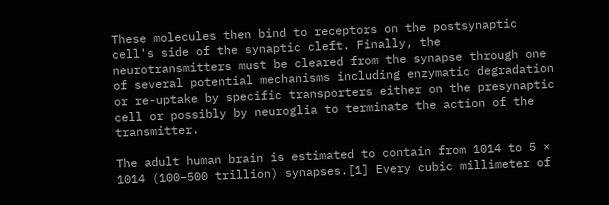These molecules then bind to receptors on the postsynaptic cell's side of the synaptic cleft. Finally, the neurotransmitters must be cleared from the synapse through one of several potential mechanisms including enzymatic degradation or re-uptake by specific transporters either on the presynaptic cell or possibly by neuroglia to terminate the action of the transmitter.

The adult human brain is estimated to contain from 1014 to 5 × 1014 (100–500 trillion) synapses.[1] Every cubic millimeter of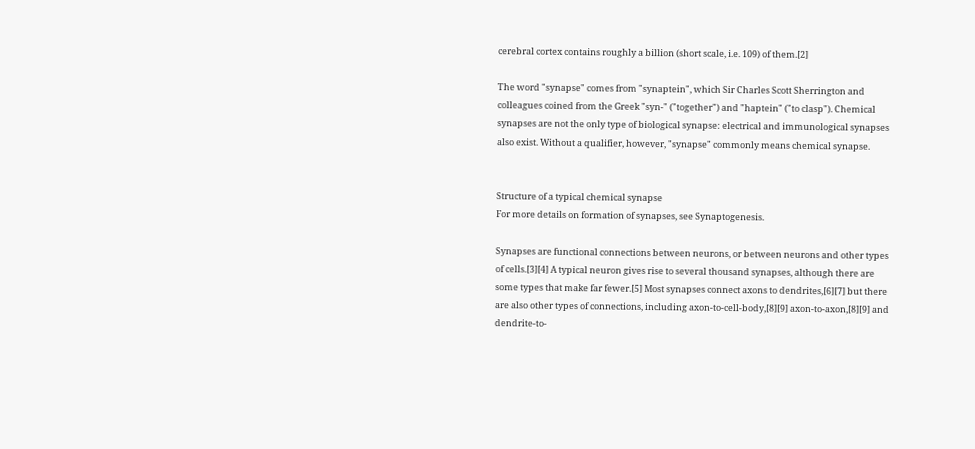cerebral cortex contains roughly a billion (short scale, i.e. 109) of them.[2]

The word "synapse" comes from "synaptein", which Sir Charles Scott Sherrington and colleagues coined from the Greek "syn-" ("together") and "haptein" ("to clasp"). Chemical synapses are not the only type of biological synapse: electrical and immunological synapses also exist. Without a qualifier, however, "synapse" commonly means chemical synapse.


Structure of a typical chemical synapse
For more details on formation of synapses, see Synaptogenesis.

Synapses are functional connections between neurons, or between neurons and other types of cells.[3][4] A typical neuron gives rise to several thousand synapses, although there are some types that make far fewer.[5] Most synapses connect axons to dendrites,[6][7] but there are also other types of connections, including axon-to-cell-body,[8][9] axon-to-axon,[8][9] and dendrite-to-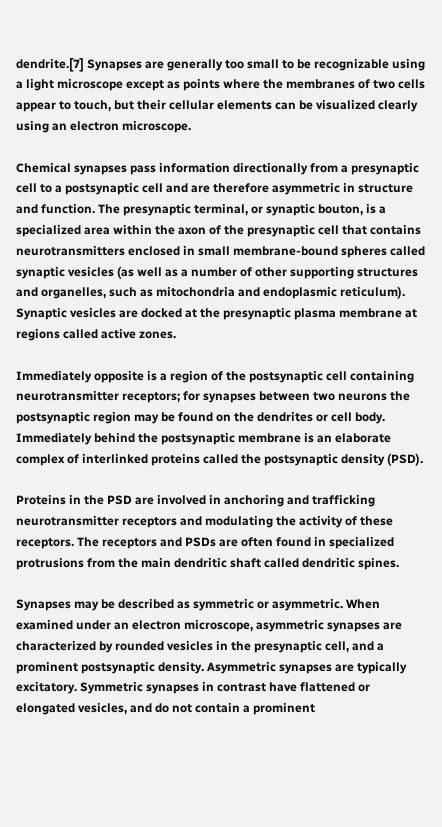dendrite.[7] Synapses are generally too small to be recognizable using a light microscope except as points where the membranes of two cells appear to touch, but their cellular elements can be visualized clearly using an electron microscope.

Chemical synapses pass information directionally from a presynaptic cell to a postsynaptic cell and are therefore asymmetric in structure and function. The presynaptic terminal, or synaptic bouton, is a specialized area within the axon of the presynaptic cell that contains neurotransmitters enclosed in small membrane-bound spheres called synaptic vesicles (as well as a number of other supporting structures and organelles, such as mitochondria and endoplasmic reticulum). Synaptic vesicles are docked at the presynaptic plasma membrane at regions called active zones.

Immediately opposite is a region of the postsynaptic cell containing neurotransmitter receptors; for synapses between two neurons the postsynaptic region may be found on the dendrites or cell body. Immediately behind the postsynaptic membrane is an elaborate complex of interlinked proteins called the postsynaptic density (PSD).

Proteins in the PSD are involved in anchoring and trafficking neurotransmitter receptors and modulating the activity of these receptors. The receptors and PSDs are often found in specialized protrusions from the main dendritic shaft called dendritic spines.

Synapses may be described as symmetric or asymmetric. When examined under an electron microscope, asymmetric synapses are characterized by rounded vesicles in the presynaptic cell, and a prominent postsynaptic density. Asymmetric synapses are typically excitatory. Symmetric synapses in contrast have flattened or elongated vesicles, and do not contain a prominent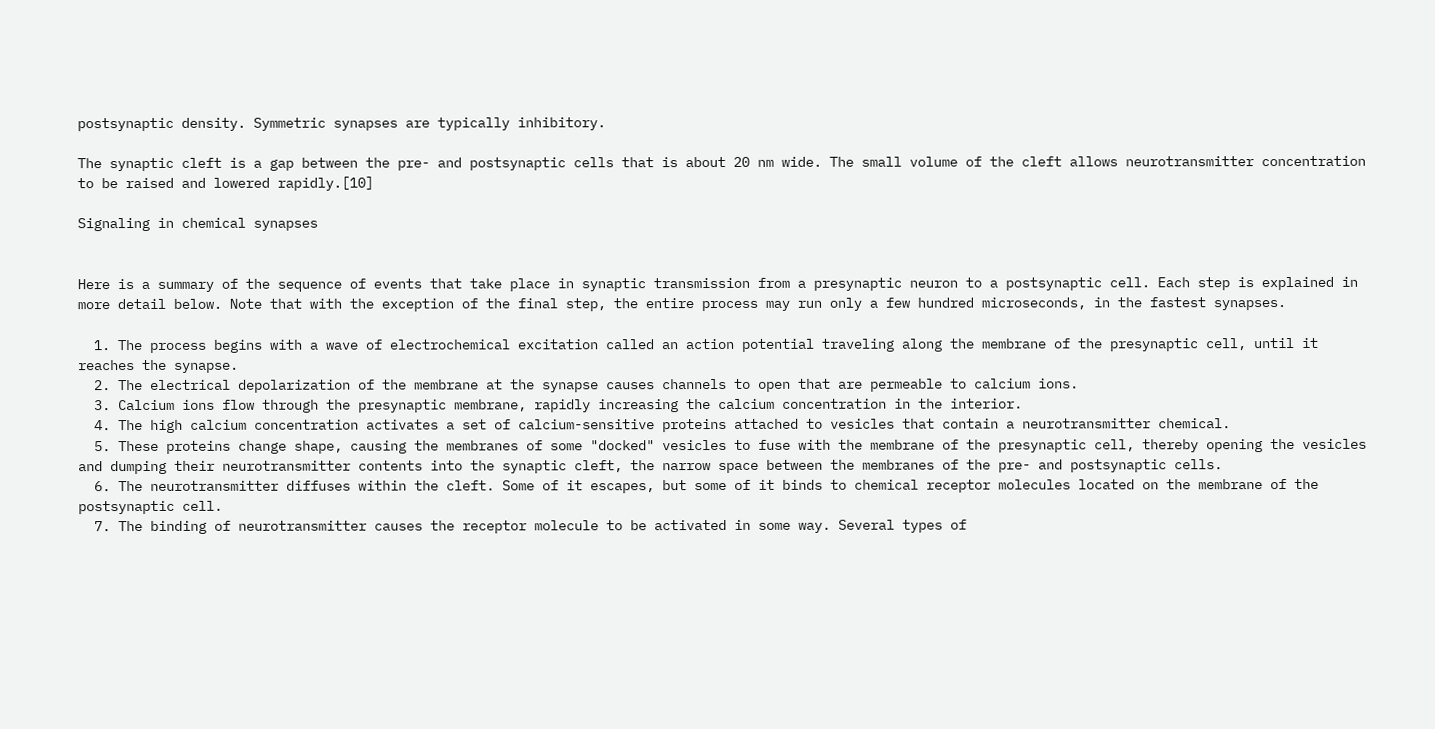postsynaptic density. Symmetric synapses are typically inhibitory.

The synaptic cleft is a gap between the pre- and postsynaptic cells that is about 20 nm wide. The small volume of the cleft allows neurotransmitter concentration to be raised and lowered rapidly.[10]

Signaling in chemical synapses


Here is a summary of the sequence of events that take place in synaptic transmission from a presynaptic neuron to a postsynaptic cell. Each step is explained in more detail below. Note that with the exception of the final step, the entire process may run only a few hundred microseconds, in the fastest synapses.

  1. The process begins with a wave of electrochemical excitation called an action potential traveling along the membrane of the presynaptic cell, until it reaches the synapse.
  2. The electrical depolarization of the membrane at the synapse causes channels to open that are permeable to calcium ions.
  3. Calcium ions flow through the presynaptic membrane, rapidly increasing the calcium concentration in the interior.
  4. The high calcium concentration activates a set of calcium-sensitive proteins attached to vesicles that contain a neurotransmitter chemical.
  5. These proteins change shape, causing the membranes of some "docked" vesicles to fuse with the membrane of the presynaptic cell, thereby opening the vesicles and dumping their neurotransmitter contents into the synaptic cleft, the narrow space between the membranes of the pre- and postsynaptic cells.
  6. The neurotransmitter diffuses within the cleft. Some of it escapes, but some of it binds to chemical receptor molecules located on the membrane of the postsynaptic cell.
  7. The binding of neurotransmitter causes the receptor molecule to be activated in some way. Several types of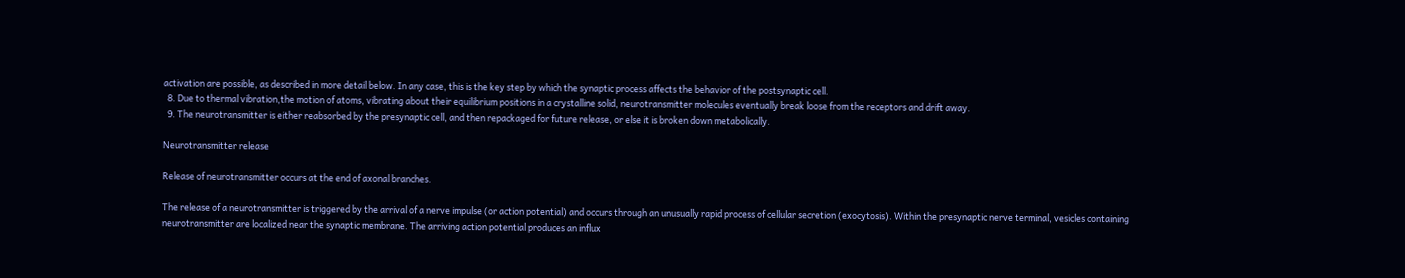activation are possible, as described in more detail below. In any case, this is the key step by which the synaptic process affects the behavior of the postsynaptic cell.
  8. Due to thermal vibration,the motion of atoms, vibrating about their equilibrium positions in a crystalline solid, neurotransmitter molecules eventually break loose from the receptors and drift away.
  9. The neurotransmitter is either reabsorbed by the presynaptic cell, and then repackaged for future release, or else it is broken down metabolically.

Neurotransmitter release

Release of neurotransmitter occurs at the end of axonal branches.

The release of a neurotransmitter is triggered by the arrival of a nerve impulse (or action potential) and occurs through an unusually rapid process of cellular secretion (exocytosis). Within the presynaptic nerve terminal, vesicles containing neurotransmitter are localized near the synaptic membrane. The arriving action potential produces an influx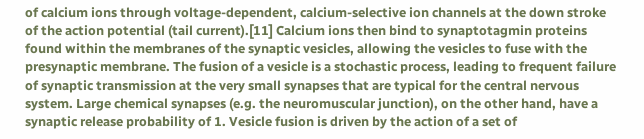of calcium ions through voltage-dependent, calcium-selective ion channels at the down stroke of the action potential (tail current).[11] Calcium ions then bind to synaptotagmin proteins found within the membranes of the synaptic vesicles, allowing the vesicles to fuse with the presynaptic membrane. The fusion of a vesicle is a stochastic process, leading to frequent failure of synaptic transmission at the very small synapses that are typical for the central nervous system. Large chemical synapses (e.g. the neuromuscular junction), on the other hand, have a synaptic release probability of 1. Vesicle fusion is driven by the action of a set of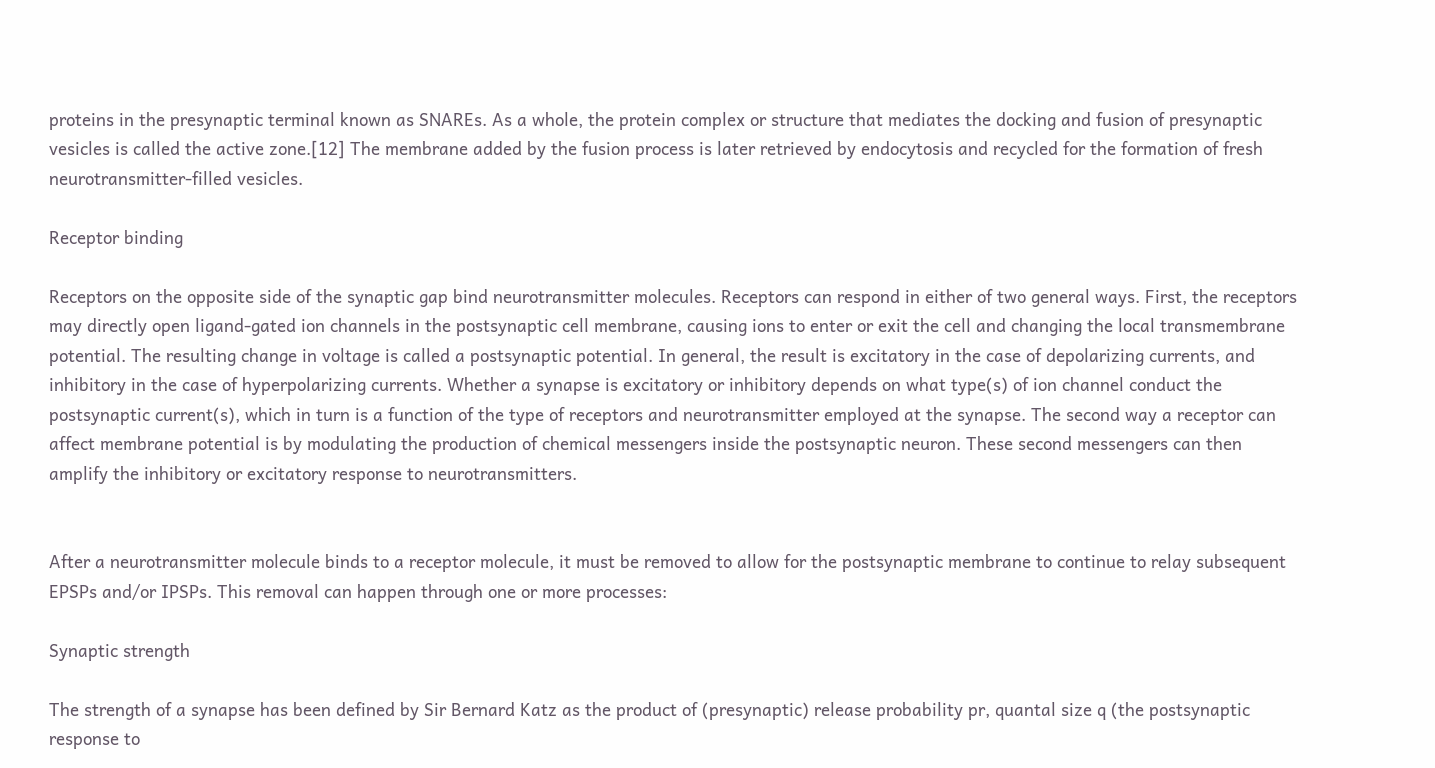proteins in the presynaptic terminal known as SNAREs. As a whole, the protein complex or structure that mediates the docking and fusion of presynaptic vesicles is called the active zone.[12] The membrane added by the fusion process is later retrieved by endocytosis and recycled for the formation of fresh neurotransmitter-filled vesicles.

Receptor binding

Receptors on the opposite side of the synaptic gap bind neurotransmitter molecules. Receptors can respond in either of two general ways. First, the receptors may directly open ligand-gated ion channels in the postsynaptic cell membrane, causing ions to enter or exit the cell and changing the local transmembrane potential. The resulting change in voltage is called a postsynaptic potential. In general, the result is excitatory in the case of depolarizing currents, and inhibitory in the case of hyperpolarizing currents. Whether a synapse is excitatory or inhibitory depends on what type(s) of ion channel conduct the postsynaptic current(s), which in turn is a function of the type of receptors and neurotransmitter employed at the synapse. The second way a receptor can affect membrane potential is by modulating the production of chemical messengers inside the postsynaptic neuron. These second messengers can then amplify the inhibitory or excitatory response to neurotransmitters.


After a neurotransmitter molecule binds to a receptor molecule, it must be removed to allow for the postsynaptic membrane to continue to relay subsequent EPSPs and/or IPSPs. This removal can happen through one or more processes:

Synaptic strength

The strength of a synapse has been defined by Sir Bernard Katz as the product of (presynaptic) release probability pr, quantal size q (the postsynaptic response to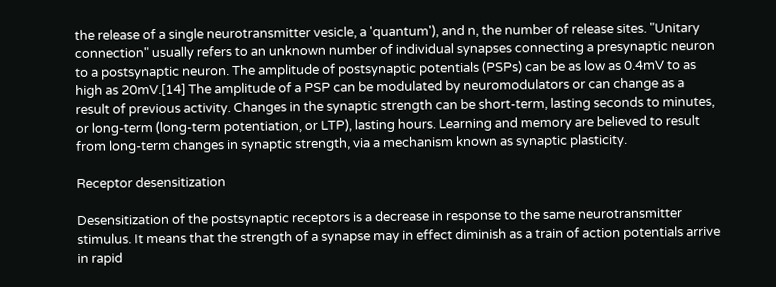the release of a single neurotransmitter vesicle, a 'quantum'), and n, the number of release sites. "Unitary connection" usually refers to an unknown number of individual synapses connecting a presynaptic neuron to a postsynaptic neuron. The amplitude of postsynaptic potentials (PSPs) can be as low as 0.4mV to as high as 20mV.[14] The amplitude of a PSP can be modulated by neuromodulators or can change as a result of previous activity. Changes in the synaptic strength can be short-term, lasting seconds to minutes, or long-term (long-term potentiation, or LTP), lasting hours. Learning and memory are believed to result from long-term changes in synaptic strength, via a mechanism known as synaptic plasticity.

Receptor desensitization

Desensitization of the postsynaptic receptors is a decrease in response to the same neurotransmitter stimulus. It means that the strength of a synapse may in effect diminish as a train of action potentials arrive in rapid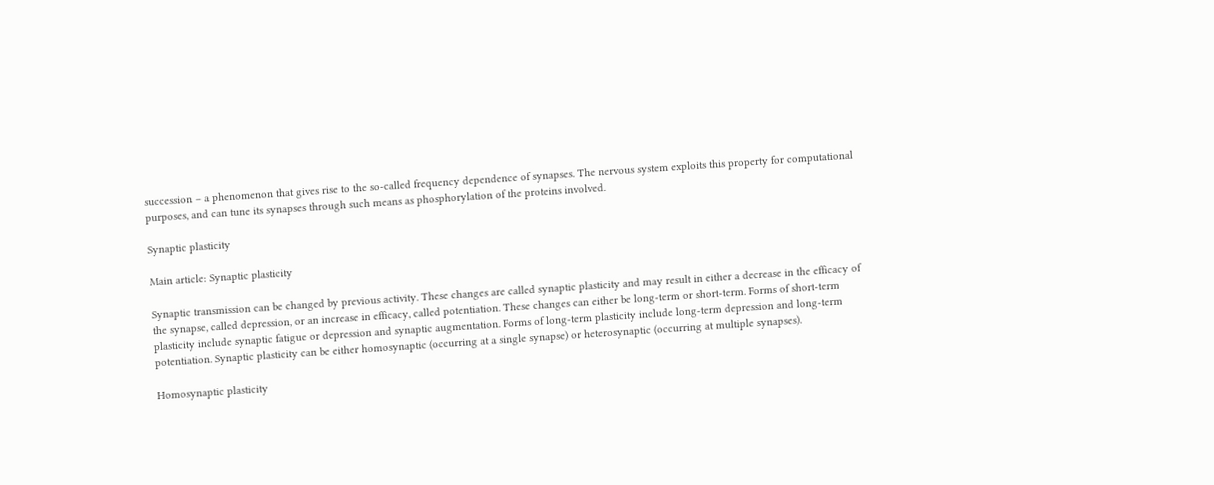succession – a phenomenon that gives rise to the so-called frequency dependence of synapses. The nervous system exploits this property for computational purposes, and can tune its synapses through such means as phosphorylation of the proteins involved.

Synaptic plasticity

Main article: Synaptic plasticity

Synaptic transmission can be changed by previous activity. These changes are called synaptic plasticity and may result in either a decrease in the efficacy of the synapse, called depression, or an increase in efficacy, called potentiation. These changes can either be long-term or short-term. Forms of short-term plasticity include synaptic fatigue or depression and synaptic augmentation. Forms of long-term plasticity include long-term depression and long-term potentiation. Synaptic plasticity can be either homosynaptic (occurring at a single synapse) or heterosynaptic (occurring at multiple synapses).

Homosynaptic plasticity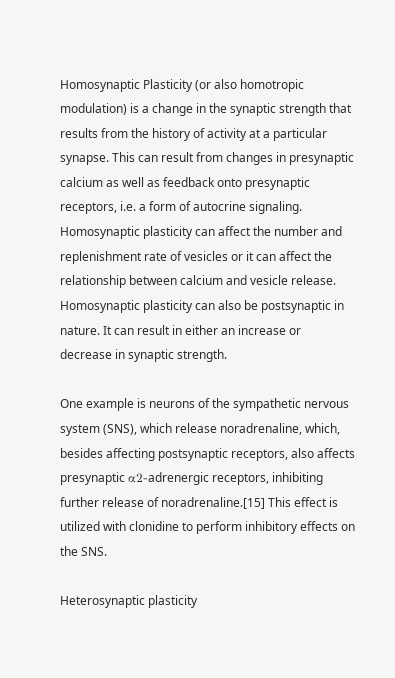Homosynaptic Plasticity (or also homotropic modulation) is a change in the synaptic strength that results from the history of activity at a particular synapse. This can result from changes in presynaptic calcium as well as feedback onto presynaptic receptors, i.e. a form of autocrine signaling. Homosynaptic plasticity can affect the number and replenishment rate of vesicles or it can affect the relationship between calcium and vesicle release. Homosynaptic plasticity can also be postsynaptic in nature. It can result in either an increase or decrease in synaptic strength.

One example is neurons of the sympathetic nervous system (SNS), which release noradrenaline, which, besides affecting postsynaptic receptors, also affects presynaptic α2-adrenergic receptors, inhibiting further release of noradrenaline.[15] This effect is utilized with clonidine to perform inhibitory effects on the SNS.

Heterosynaptic plasticity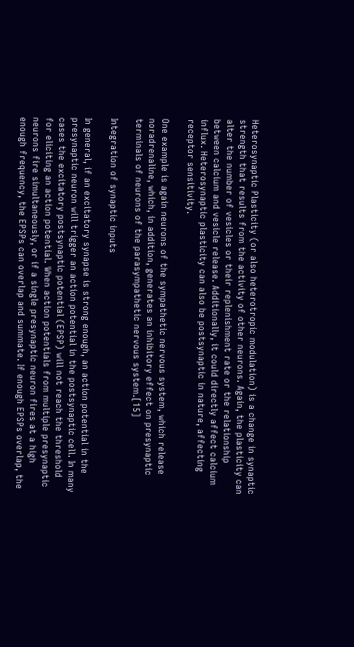Heterosynaptic Plasticity (or also heterotropic modulation) is a change in synaptic strength that results from the activity of other neurons. Again, the plasticity can alter the number of vesicles or their replenishment rate or the relationship between calcium and vesicle release. Additionally, it could directly affect calcium influx. Heterosynaptic plasticity can also be postsynaptic in nature, affecting receptor sensitivity.

One example is again neurons of the sympathetic nervous system, which release noradrenaline, which, in addition, generates an inhibitory effect on presynaptic terminals of neurons of the parasympathetic nervous system.[15]

Integration of synaptic inputs

In general, if an excitatory synapse is strong enough, an action potential in the presynaptic neuron will trigger an action potential in the postsynaptic cell. In many cases the excitatory postsynaptic potential (EPSP) will not reach the threshold for eliciting an action potential. When action potentials from multiple presynaptic neurons fire simultaneously, or if a single presynaptic neuron fires at a high enough frequency, the EPSPs can overlap and summate. If enough EPSPs overlap, the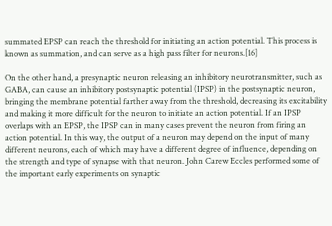summated EPSP can reach the threshold for initiating an action potential. This process is known as summation, and can serve as a high pass filter for neurons.[16]

On the other hand, a presynaptic neuron releasing an inhibitory neurotransmitter, such as GABA, can cause an inhibitory postsynaptic potential (IPSP) in the postsynaptic neuron, bringing the membrane potential farther away from the threshold, decreasing its excitability and making it more difficult for the neuron to initiate an action potential. If an IPSP overlaps with an EPSP, the IPSP can in many cases prevent the neuron from firing an action potential. In this way, the output of a neuron may depend on the input of many different neurons, each of which may have a different degree of influence, depending on the strength and type of synapse with that neuron. John Carew Eccles performed some of the important early experiments on synaptic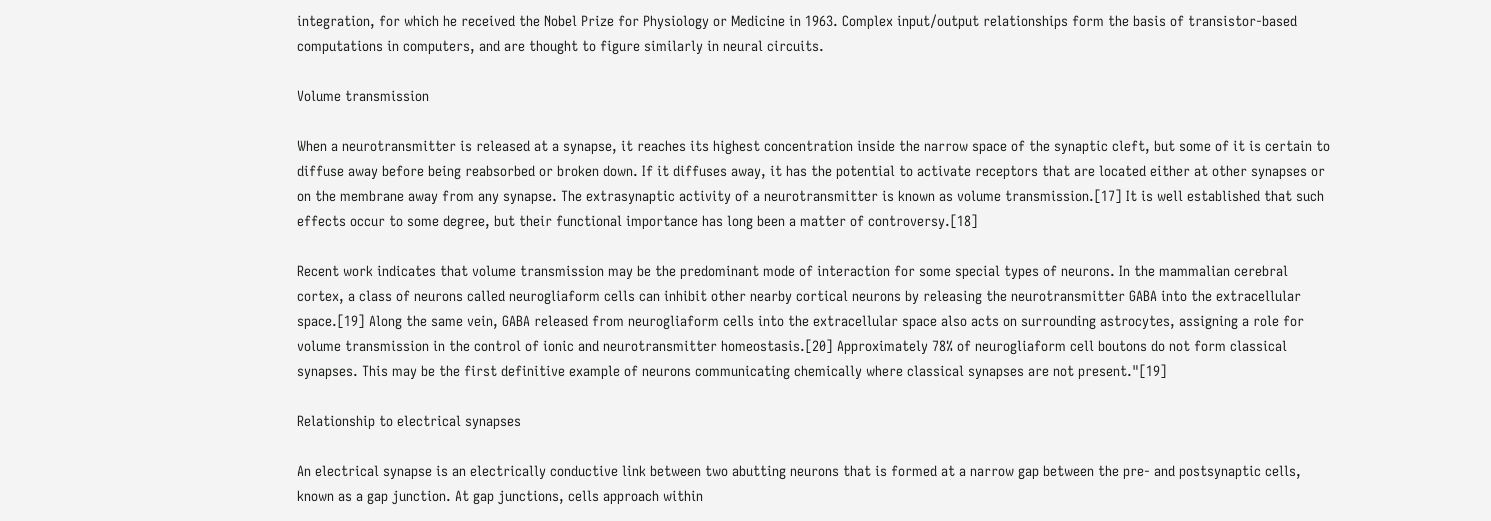integration, for which he received the Nobel Prize for Physiology or Medicine in 1963. Complex input/output relationships form the basis of transistor-based computations in computers, and are thought to figure similarly in neural circuits.

Volume transmission

When a neurotransmitter is released at a synapse, it reaches its highest concentration inside the narrow space of the synaptic cleft, but some of it is certain to diffuse away before being reabsorbed or broken down. If it diffuses away, it has the potential to activate receptors that are located either at other synapses or on the membrane away from any synapse. The extrasynaptic activity of a neurotransmitter is known as volume transmission.[17] It is well established that such effects occur to some degree, but their functional importance has long been a matter of controversy.[18]

Recent work indicates that volume transmission may be the predominant mode of interaction for some special types of neurons. In the mammalian cerebral cortex, a class of neurons called neurogliaform cells can inhibit other nearby cortical neurons by releasing the neurotransmitter GABA into the extracellular space.[19] Along the same vein, GABA released from neurogliaform cells into the extracellular space also acts on surrounding astrocytes, assigning a role for volume transmission in the control of ionic and neurotransmitter homeostasis.[20] Approximately 78% of neurogliaform cell boutons do not form classical synapses. This may be the first definitive example of neurons communicating chemically where classical synapses are not present."[19]

Relationship to electrical synapses

An electrical synapse is an electrically conductive link between two abutting neurons that is formed at a narrow gap between the pre- and postsynaptic cells, known as a gap junction. At gap junctions, cells approach within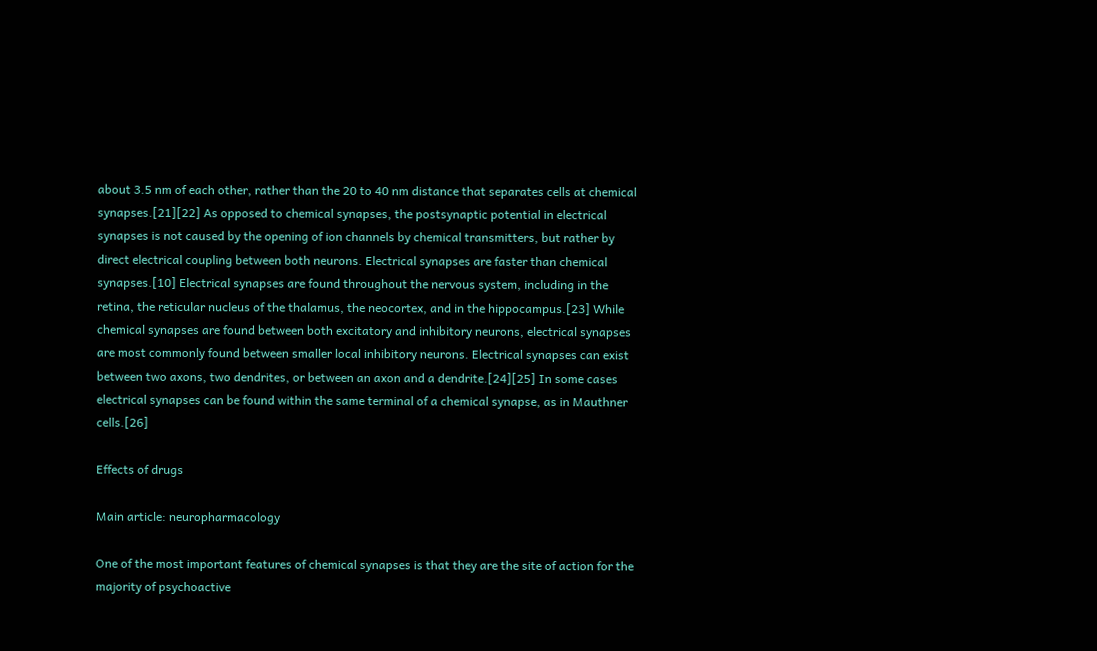about 3.5 nm of each other, rather than the 20 to 40 nm distance that separates cells at chemical synapses.[21][22] As opposed to chemical synapses, the postsynaptic potential in electrical synapses is not caused by the opening of ion channels by chemical transmitters, but rather by direct electrical coupling between both neurons. Electrical synapses are faster than chemical synapses.[10] Electrical synapses are found throughout the nervous system, including in the retina, the reticular nucleus of the thalamus, the neocortex, and in the hippocampus.[23] While chemical synapses are found between both excitatory and inhibitory neurons, electrical synapses are most commonly found between smaller local inhibitory neurons. Electrical synapses can exist between two axons, two dendrites, or between an axon and a dendrite.[24][25] In some cases electrical synapses can be found within the same terminal of a chemical synapse, as in Mauthner cells.[26]

Effects of drugs

Main article: neuropharmacology

One of the most important features of chemical synapses is that they are the site of action for the majority of psychoactive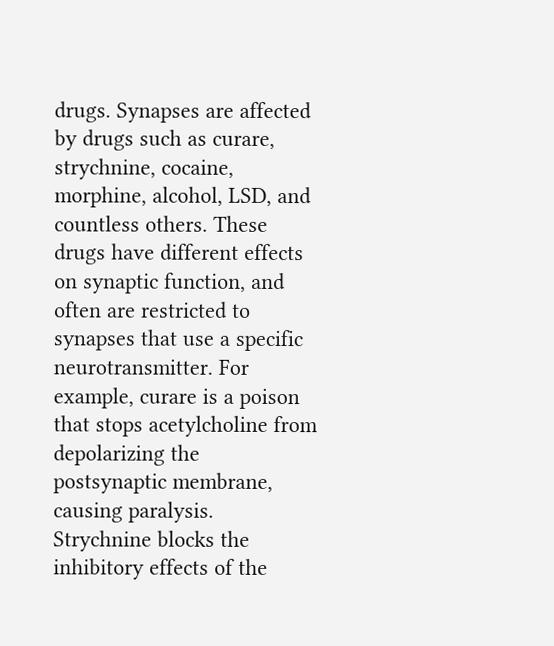drugs. Synapses are affected by drugs such as curare, strychnine, cocaine, morphine, alcohol, LSD, and countless others. These drugs have different effects on synaptic function, and often are restricted to synapses that use a specific neurotransmitter. For example, curare is a poison that stops acetylcholine from depolarizing the postsynaptic membrane, causing paralysis. Strychnine blocks the inhibitory effects of the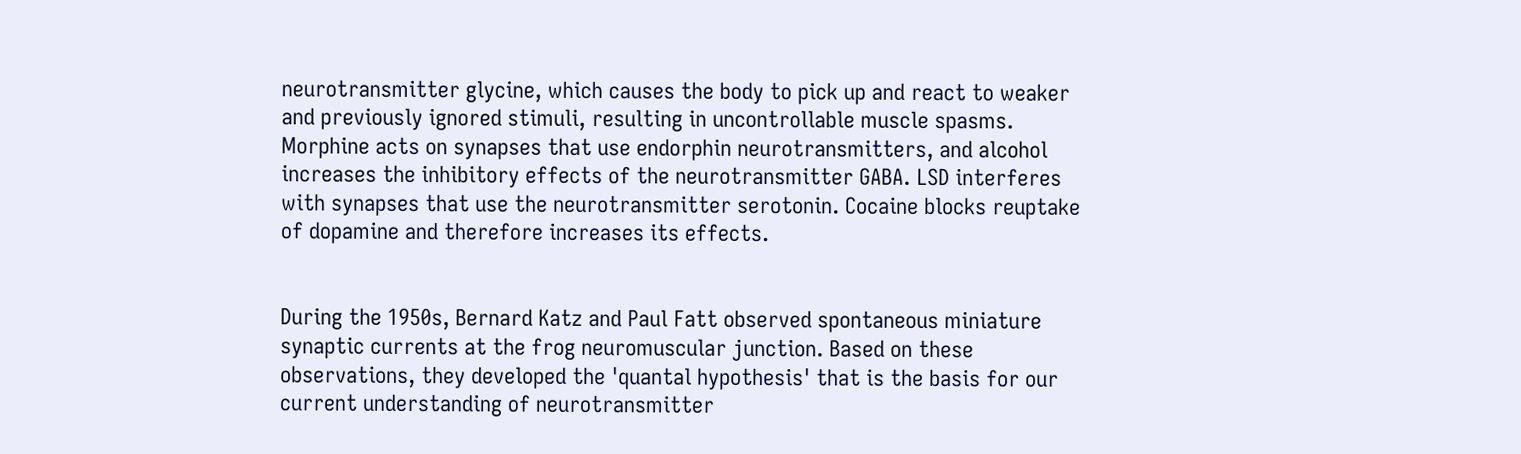neurotransmitter glycine, which causes the body to pick up and react to weaker and previously ignored stimuli, resulting in uncontrollable muscle spasms. Morphine acts on synapses that use endorphin neurotransmitters, and alcohol increases the inhibitory effects of the neurotransmitter GABA. LSD interferes with synapses that use the neurotransmitter serotonin. Cocaine blocks reuptake of dopamine and therefore increases its effects.


During the 1950s, Bernard Katz and Paul Fatt observed spontaneous miniature synaptic currents at the frog neuromuscular junction. Based on these observations, they developed the 'quantal hypothesis' that is the basis for our current understanding of neurotransmitter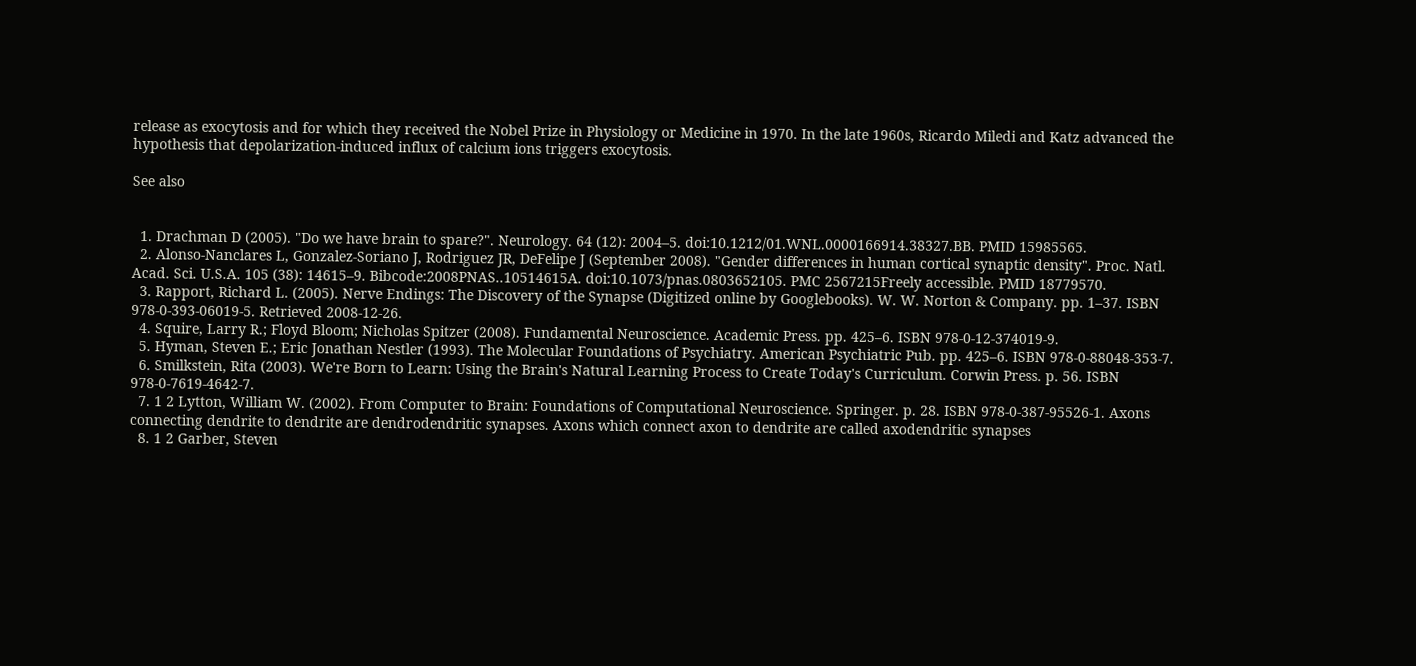release as exocytosis and for which they received the Nobel Prize in Physiology or Medicine in 1970. In the late 1960s, Ricardo Miledi and Katz advanced the hypothesis that depolarization-induced influx of calcium ions triggers exocytosis.

See also


  1. Drachman D (2005). "Do we have brain to spare?". Neurology. 64 (12): 2004–5. doi:10.1212/01.WNL.0000166914.38327.BB. PMID 15985565.
  2. Alonso-Nanclares L, Gonzalez-Soriano J, Rodriguez JR, DeFelipe J (September 2008). "Gender differences in human cortical synaptic density". Proc. Natl. Acad. Sci. U.S.A. 105 (38): 14615–9. Bibcode:2008PNAS..10514615A. doi:10.1073/pnas.0803652105. PMC 2567215Freely accessible. PMID 18779570.
  3. Rapport, Richard L. (2005). Nerve Endings: The Discovery of the Synapse (Digitized online by Googlebooks). W. W. Norton & Company. pp. 1–37. ISBN 978-0-393-06019-5. Retrieved 2008-12-26.
  4. Squire, Larry R.; Floyd Bloom; Nicholas Spitzer (2008). Fundamental Neuroscience. Academic Press. pp. 425–6. ISBN 978-0-12-374019-9.
  5. Hyman, Steven E.; Eric Jonathan Nestler (1993). The Molecular Foundations of Psychiatry. American Psychiatric Pub. pp. 425–6. ISBN 978-0-88048-353-7.
  6. Smilkstein, Rita (2003). We're Born to Learn: Using the Brain's Natural Learning Process to Create Today's Curriculum. Corwin Press. p. 56. ISBN 978-0-7619-4642-7.
  7. 1 2 Lytton, William W. (2002). From Computer to Brain: Foundations of Computational Neuroscience. Springer. p. 28. ISBN 978-0-387-95526-1. Axons connecting dendrite to dendrite are dendrodendritic synapses. Axons which connect axon to dendrite are called axodendritic synapses
  8. 1 2 Garber, Steven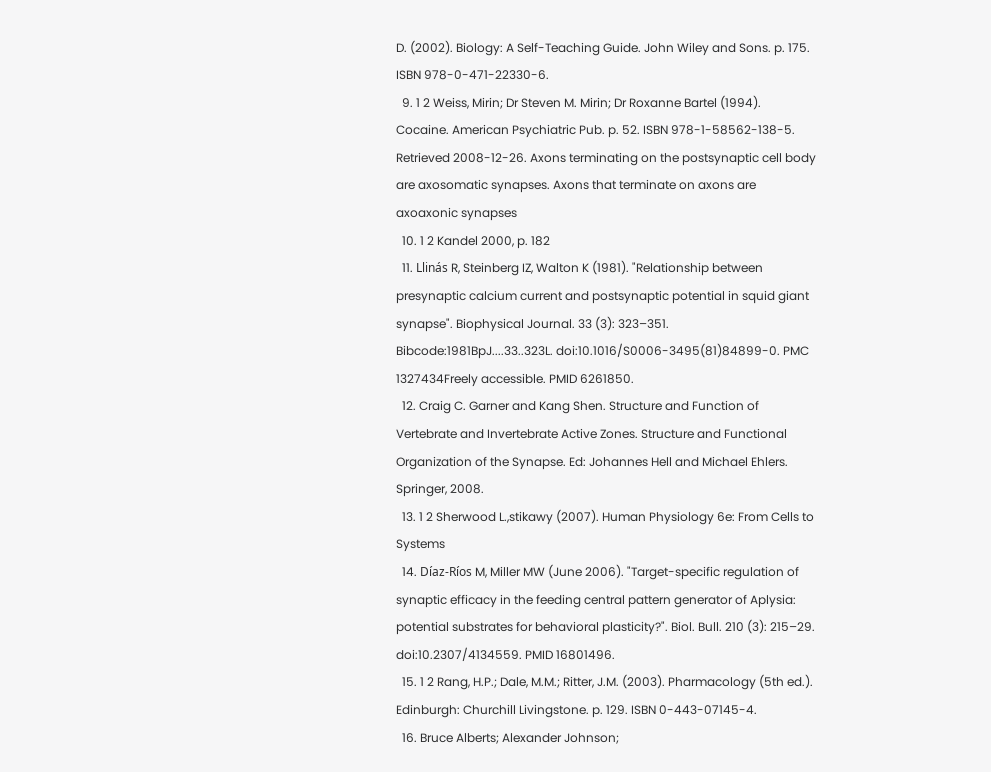D. (2002). Biology: A Self-Teaching Guide. John Wiley and Sons. p. 175. ISBN 978-0-471-22330-6.
  9. 1 2 Weiss, Mirin; Dr Steven M. Mirin; Dr Roxanne Bartel (1994). Cocaine. American Psychiatric Pub. p. 52. ISBN 978-1-58562-138-5. Retrieved 2008-12-26. Axons terminating on the postsynaptic cell body are axosomatic synapses. Axons that terminate on axons are axoaxonic synapses
  10. 1 2 Kandel 2000, p. 182
  11. Llinás R, Steinberg IZ, Walton K (1981). "Relationship between presynaptic calcium current and postsynaptic potential in squid giant synapse". Biophysical Journal. 33 (3): 323–351. Bibcode:1981BpJ....33..323L. doi:10.1016/S0006-3495(81)84899-0. PMC 1327434Freely accessible. PMID 6261850.
  12. Craig C. Garner and Kang Shen. Structure and Function of Vertebrate and Invertebrate Active Zones. Structure and Functional Organization of the Synapse. Ed: Johannes Hell and Michael Ehlers. Springer, 2008.
  13. 1 2 Sherwood L.,stikawy (2007). Human Physiology 6e: From Cells to Systems
  14. Díaz-Ríos M, Miller MW (June 2006). "Target-specific regulation of synaptic efficacy in the feeding central pattern generator of Aplysia: potential substrates for behavioral plasticity?". Biol. Bull. 210 (3): 215–29. doi:10.2307/4134559. PMID 16801496.
  15. 1 2 Rang, H.P.; Dale, M.M.; Ritter, J.M. (2003). Pharmacology (5th ed.). Edinburgh: Churchill Livingstone. p. 129. ISBN 0-443-07145-4.
  16. Bruce Alberts; Alexander Johnson;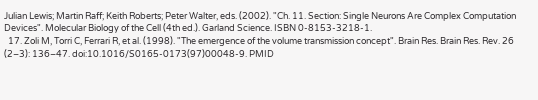Julian Lewis; Martin Raff; Keith Roberts; Peter Walter, eds. (2002). "Ch. 11. Section: Single Neurons Are Complex Computation Devices". Molecular Biology of the Cell (4th ed.). Garland Science. ISBN 0-8153-3218-1.
  17. Zoli M, Torri C, Ferrari R, et al. (1998). "The emergence of the volume transmission concept". Brain Res. Brain Res. Rev. 26 (2–3): 136–47. doi:10.1016/S0165-0173(97)00048-9. PMID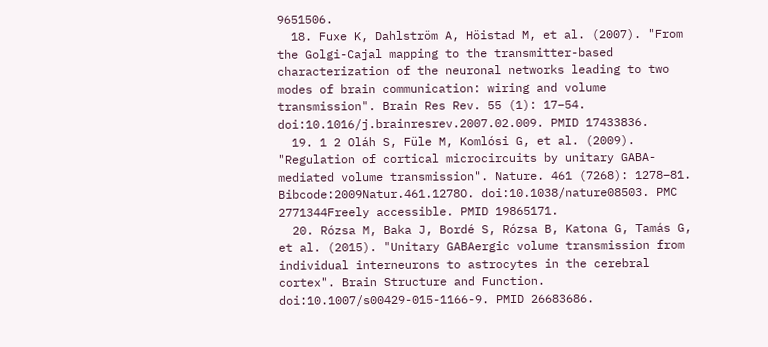9651506.
  18. Fuxe K, Dahlström A, Höistad M, et al. (2007). "From the Golgi-Cajal mapping to the transmitter-based characterization of the neuronal networks leading to two modes of brain communication: wiring and volume transmission". Brain Res Rev. 55 (1): 17–54. doi:10.1016/j.brainresrev.2007.02.009. PMID 17433836.
  19. 1 2 Oláh S, Füle M, Komlósi G, et al. (2009). "Regulation of cortical microcircuits by unitary GABA-mediated volume transmission". Nature. 461 (7268): 1278–81. Bibcode:2009Natur.461.1278O. doi:10.1038/nature08503. PMC 2771344Freely accessible. PMID 19865171.
  20. Rózsa M, Baka J, Bordé S, Rózsa B, Katona G, Tamás G, et al. (2015). "Unitary GABAergic volume transmission from individual interneurons to astrocytes in the cerebral cortex". Brain Structure and Function. doi:10.1007/s00429-015-1166-9. PMID 26683686.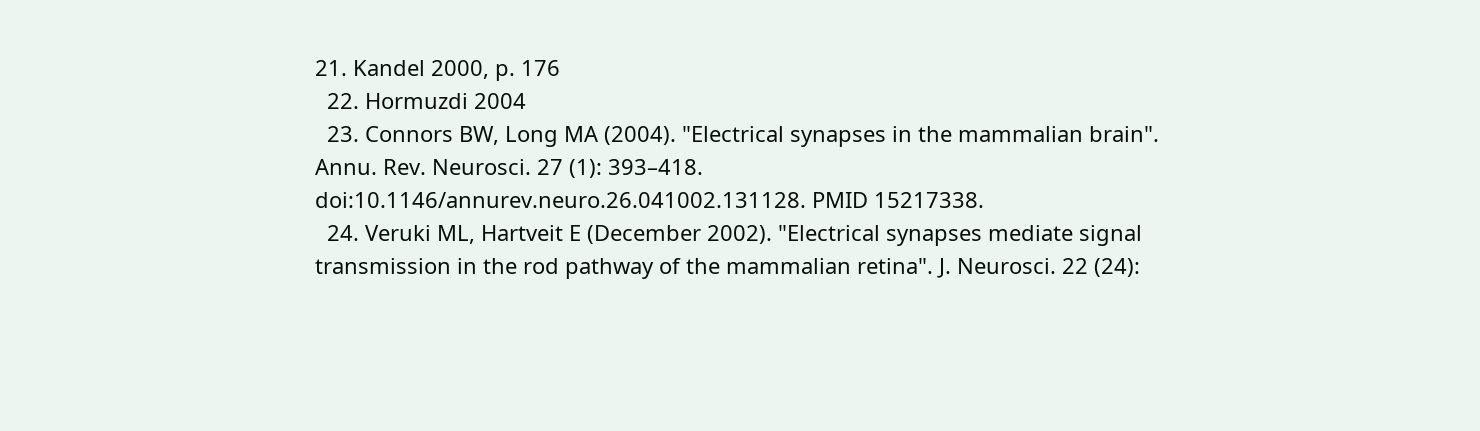21. Kandel 2000, p. 176
  22. Hormuzdi 2004
  23. Connors BW, Long MA (2004). "Electrical synapses in the mammalian brain". Annu. Rev. Neurosci. 27 (1): 393–418. doi:10.1146/annurev.neuro.26.041002.131128. PMID 15217338.
  24. Veruki ML, Hartveit E (December 2002). "Electrical synapses mediate signal transmission in the rod pathway of the mammalian retina". J. Neurosci. 22 (24):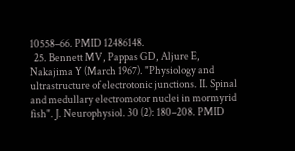10558–66. PMID 12486148.
  25. Bennett MV, Pappas GD, Aljure E, Nakajima Y (March 1967). "Physiology and ultrastructure of electrotonic junctions. II. Spinal and medullary electromotor nuclei in mormyrid fish". J. Neurophysiol. 30 (2): 180–208. PMID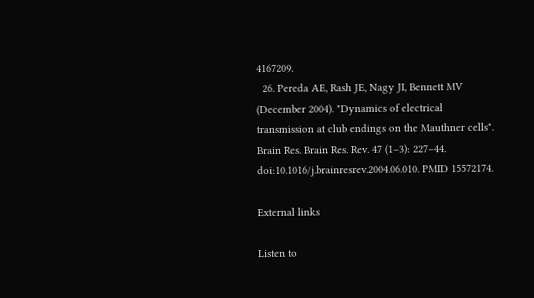4167209.
  26. Pereda AE, Rash JE, Nagy JI, Bennett MV (December 2004). "Dynamics of electrical transmission at club endings on the Mauthner cells". Brain Res. Brain Res. Rev. 47 (1–3): 227–44. doi:10.1016/j.brainresrev.2004.06.010. PMID 15572174.

External links

Listen to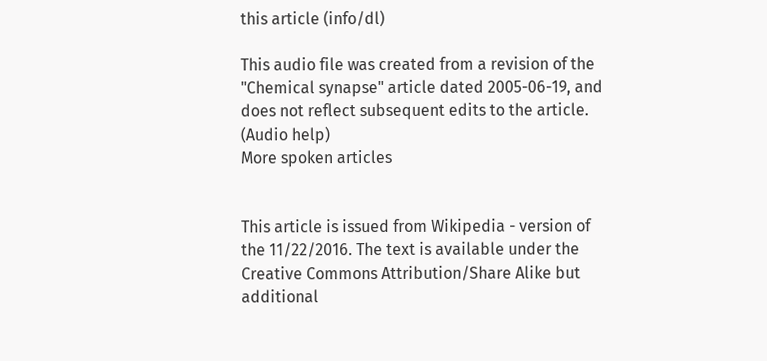this article (info/dl)

This audio file was created from a revision of the "Chemical synapse" article dated 2005-06-19, and does not reflect subsequent edits to the article. (Audio help)
More spoken articles


This article is issued from Wikipedia - version of the 11/22/2016. The text is available under the Creative Commons Attribution/Share Alike but additional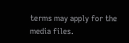terms may apply for the media files.